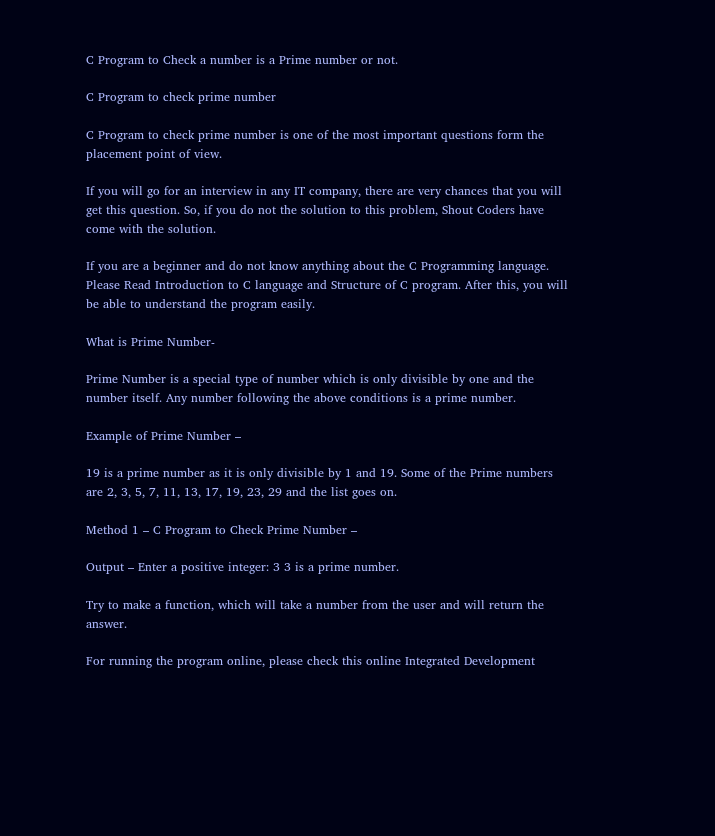C Program to Check a number is a Prime number or not.

C Program to check prime number

C Program to check prime number is one of the most important questions form the placement point of view.

If you will go for an interview in any IT company, there are very chances that you will get this question. So, if you do not the solution to this problem, Shout Coders have come with the solution.

If you are a beginner and do not know anything about the C Programming language. Please Read Introduction to C language and Structure of C program. After this, you will be able to understand the program easily.

What is Prime Number-

Prime Number is a special type of number which is only divisible by one and the number itself. Any number following the above conditions is a prime number.

Example of Prime Number –

19 is a prime number as it is only divisible by 1 and 19. Some of the Prime numbers are 2, 3, 5, 7, 11, 13, 17, 19, 23, 29 and the list goes on.

Method 1 – C Program to Check Prime Number –

Output – Enter a positive integer: 3 3 is a prime number.

Try to make a function, which will take a number from the user and will return the answer.

For running the program online, please check this online Integrated Development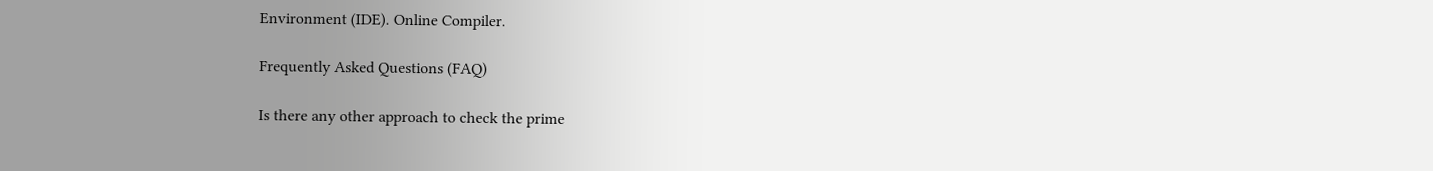Environment (IDE). Online Compiler.

Frequently Asked Questions (FAQ)

Is there any other approach to check the prime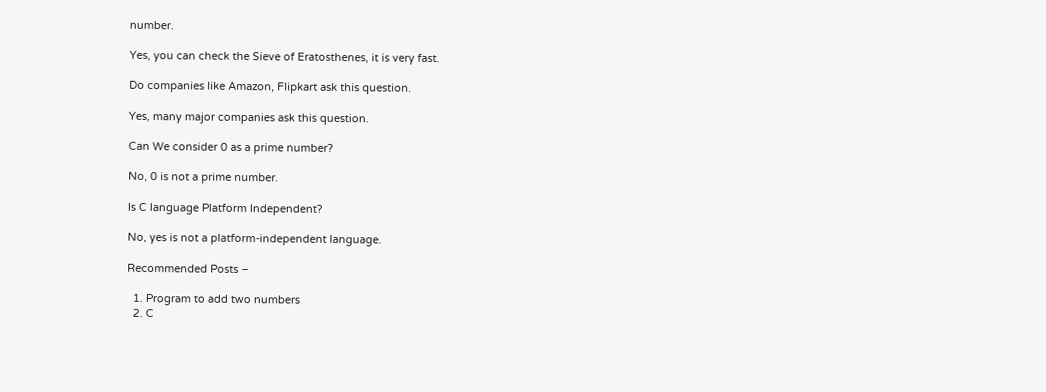number.

Yes, you can check the Sieve of Eratosthenes, it is very fast.

Do companies like Amazon, Flipkart ask this question.

Yes, many major companies ask this question.

Can We consider 0 as a prime number?

No, 0 is not a prime number.

Is C language Platform Independent?

No, yes is not a platform-independent language.

Recommended Posts –

  1. Program to add two numbers
  2. C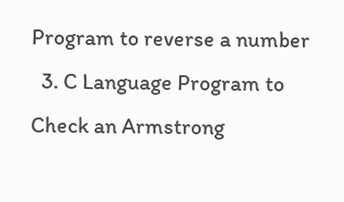Program to reverse a number
  3. C Language Program to Check an Armstrong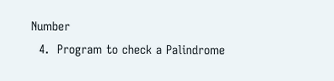Number
  4.  Program to check a Palindrome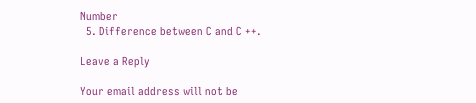Number
  5. Difference between C and C ++.

Leave a Reply

Your email address will not be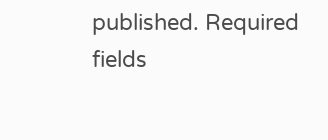published. Required fields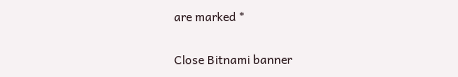are marked *

Close Bitnami banner